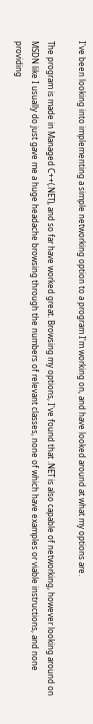I've been looking into implementing a simple networking option to a program I'm working on, and have looked around at what my options are.

The program is made in Managed C++(.NET), and so far have worked great. Browsing my options, I've found that .NET is also capable of networking, however looking around on MSDN like I usually do just gave me a huge headache browsing through the numbers of relevant classes, none of which have examples or viable instructions, and none providing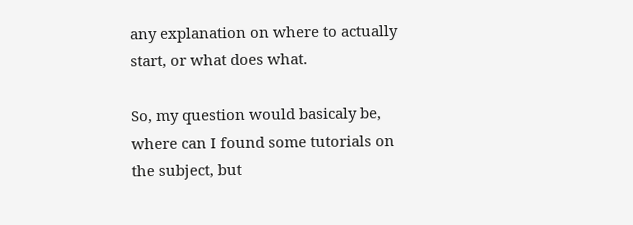any explanation on where to actually start, or what does what.

So, my question would basicaly be, where can I found some tutorials on the subject, but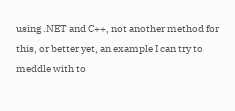using .NET and C++, not another method for this, or better yet, an example I can try to meddle with to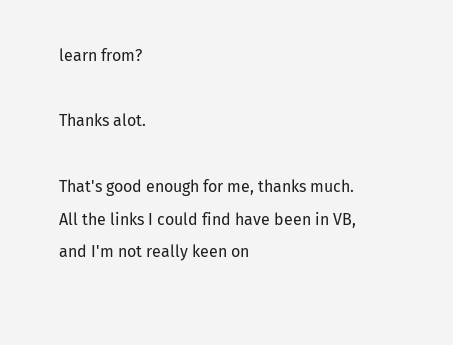learn from?

Thanks alot.

That's good enough for me, thanks much.
All the links I could find have been in VB, and I'm not really keen on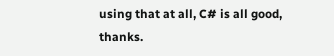using that at all, C# is all good, thanks.